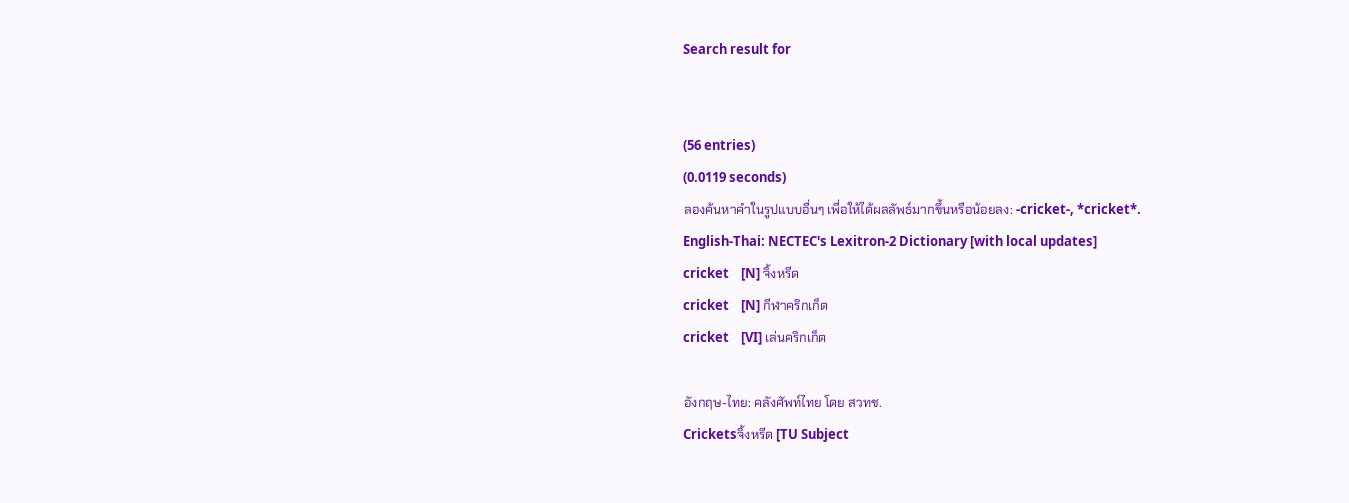Search result for


(56 entries)
(0.0119 seconds)
ลองค้นหาคำในรูปแบบอื่นๆ เพื่อให้ได้ผลลัพธ์มากขึ้นหรือน้อยลง: -cricket-, *cricket*.
English-Thai: NECTEC's Lexitron-2 Dictionary [with local updates]
cricket    [N] จิ้งหรีด
cricket    [N] กีฬาคริกเก็ต
cricket    [VI] เล่นคริกเก็ต

อังกฤษ-ไทย: คลังศัพท์ไทย โดย สวทช.
Cricketsจิ้งหรีด [TU Subject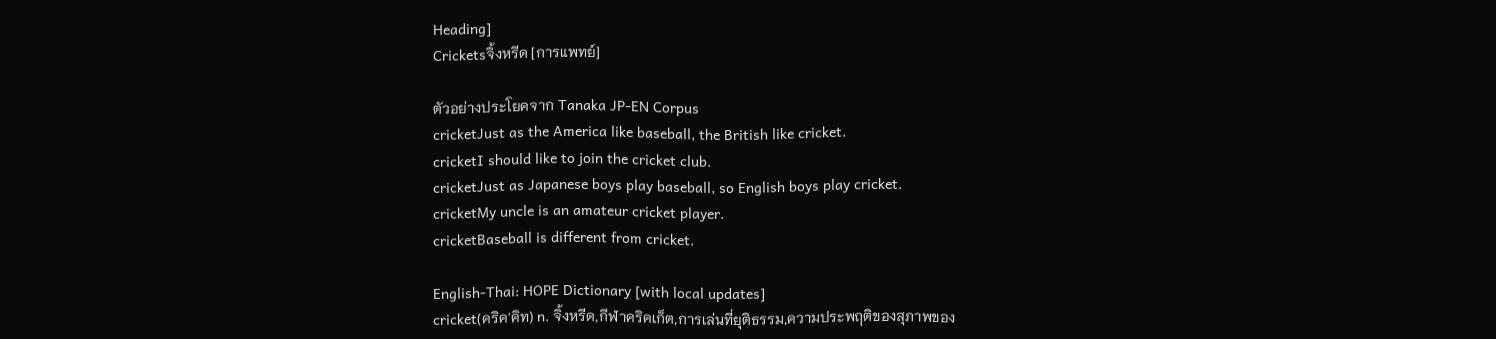Heading]
Cricketsจิ้งหรีด [การแพทย์]

ตัวอย่างประโยคจาก Tanaka JP-EN Corpus
cricketJust as the America like baseball, the British like cricket.
cricketI should like to join the cricket club.
cricketJust as Japanese boys play baseball, so English boys play cricket.
cricketMy uncle is an amateur cricket player.
cricketBaseball is different from cricket.

English-Thai: HOPE Dictionary [with local updates]
cricket(คริค'คิท) n. จิ้งหรีด,กีฬาคริคเก็ต,การเล่นที่ยุติธรรม,ความประพฤติของสุภาพของ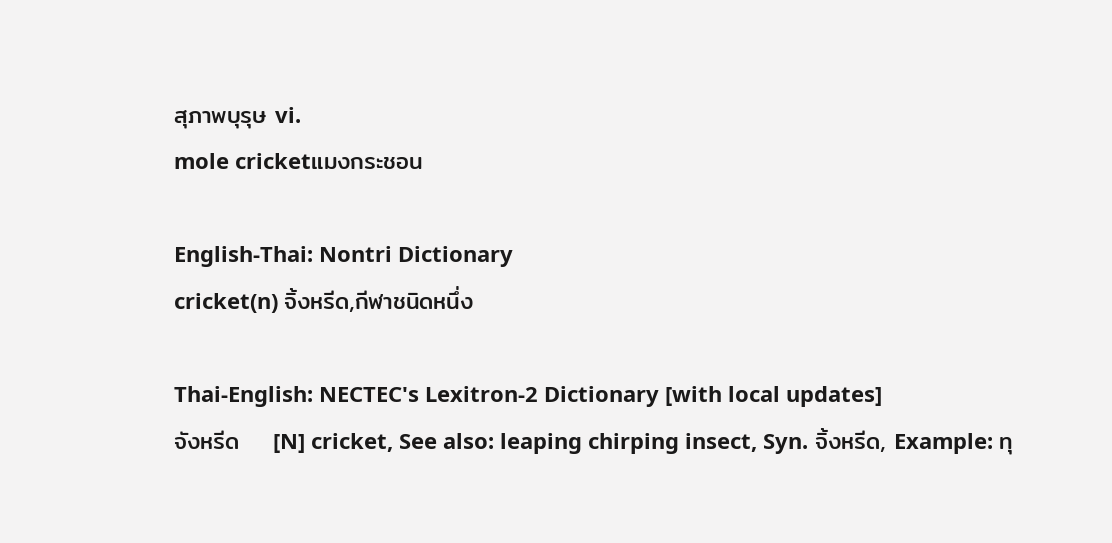สุภาพบุรุษ vi.
mole cricketแมงกระชอน

English-Thai: Nontri Dictionary
cricket(n) จิ้งหรีด,กีฬาชนิดหนึ่ง

Thai-English: NECTEC's Lexitron-2 Dictionary [with local updates]
จังหรีด    [N] cricket, See also: leaping chirping insect, Syn. จิ้งหรีด, Example: ทุ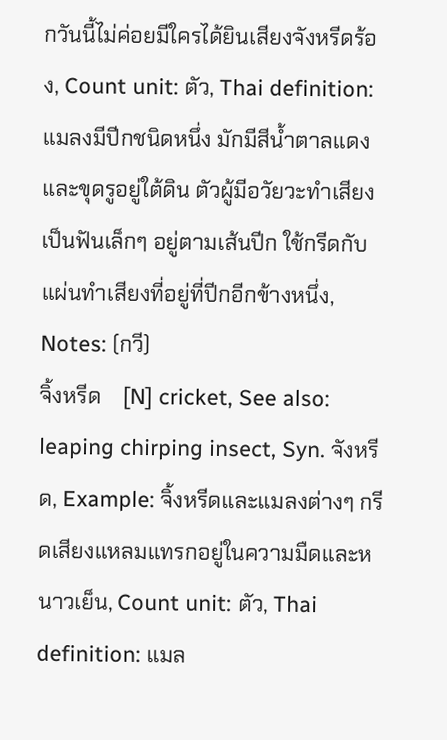กวันนี้ไม่ค่อยมีใครได้ยินเสียงจังหรีดร้อง, Count unit: ตัว, Thai definition: แมลงมีปีกชนิดหนึ่ง มักมีสีน้ำตาลแดง และขุดรูอยู่ใต้ดิน ตัวผู้มีอวัยวะทำเสียงเป็นฟันเล็กๆ อยู่ตามเส้นปีก ใช้กรีดกับแผ่นทำเสียงที่อยู่ที่ปีกอีกข้างหนึ่ง, Notes: (กวี)
จิ้งหรีด    [N] cricket, See also: leaping chirping insect, Syn. จังหรีด, Example: จิ้งหรีดและแมลงต่างๆ กรีดเสียงแหลมแทรกอยู่ในความมืดและหนาวเย็น, Count unit: ตัว, Thai definition: แมล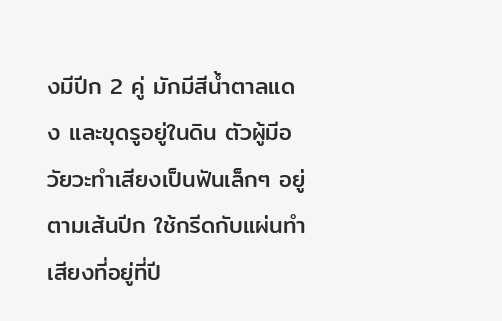งมีปีก 2 คู่ มักมีสีน้ำตาลแดง และขุดรูอยู่ในดิน ตัวผู้มีอวัยวะทำเสียงเป็นฟันเล็กๆ อยู่ตามเส้นปีก ใช้กรีดกับแผ่นทำเสียงที่อยู่ที่ปี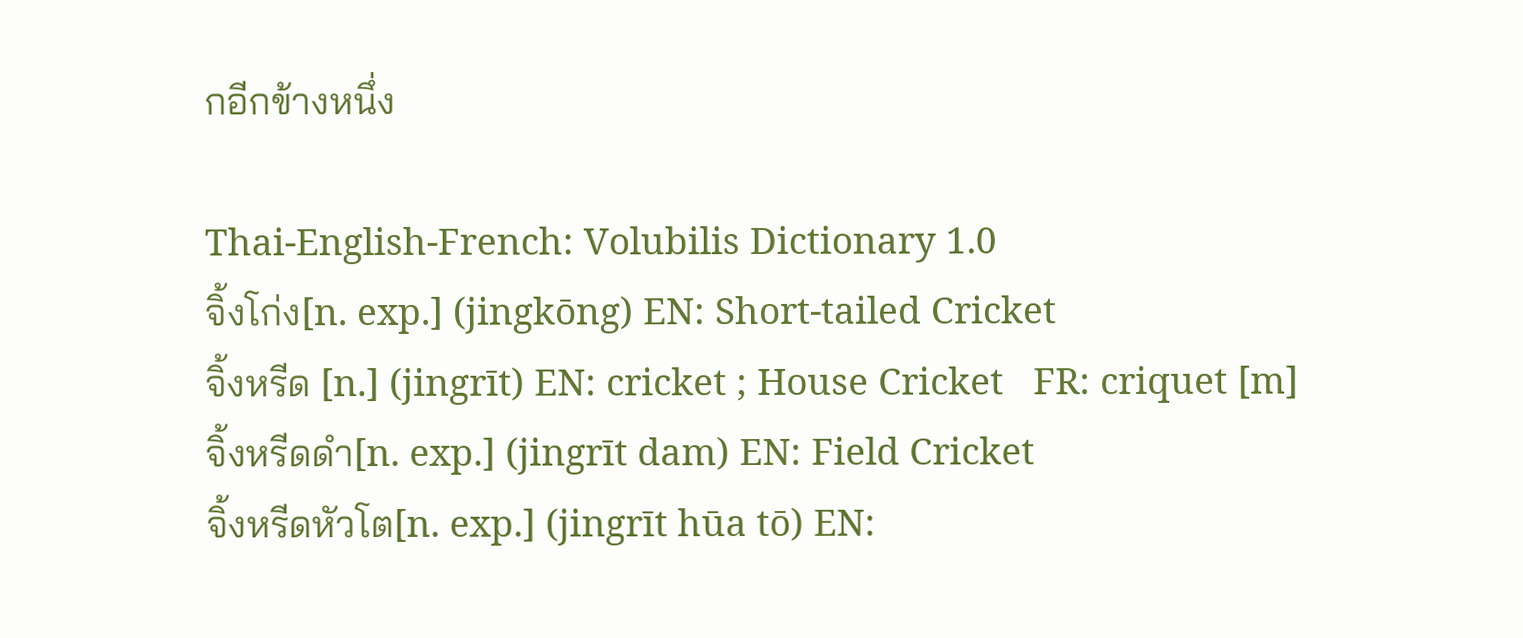กอีกข้างหนึ่ง

Thai-English-French: Volubilis Dictionary 1.0
จิ้งโก่ง[n. exp.] (jingkōng) EN: Short-tailed Cricket
จิ้งหรีด [n.] (jingrīt) EN: cricket ; House Cricket   FR: criquet [m]
จิ้งหรีดดำ[n. exp.] (jingrīt dam) EN: Field Cricket
จิ้งหรีดหัวโต[n. exp.] (jingrīt hūa tō) EN: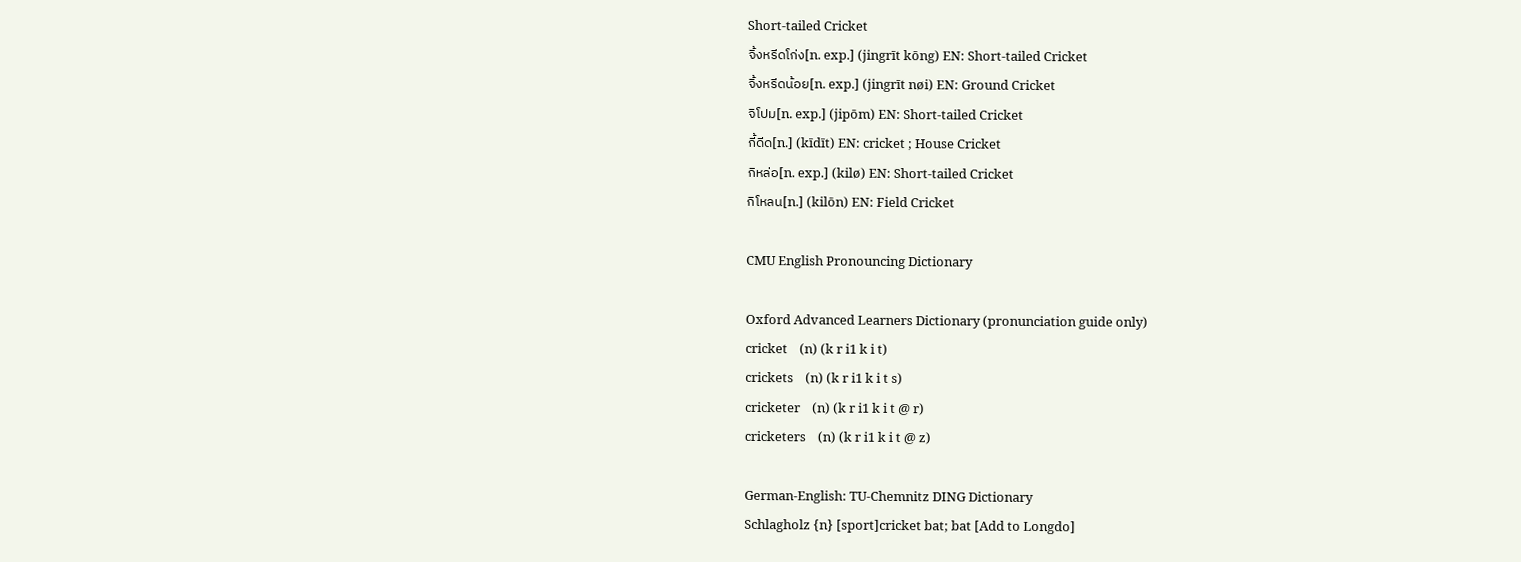Short-tailed Cricket
จิ้งหรีดโก่ง[n. exp.] (jingrīt kōng) EN: Short-tailed Cricket
จิ้งหรีดน้อย[n. exp.] (jingrīt nøi) EN: Ground Cricket
จิโปม[n. exp.] (jipōm) EN: Short-tailed Cricket
กี้ดีด[n.] (kīdīt) EN: cricket ; House Cricket
กิหล่อ[n. exp.] (kilø) EN: Short-tailed Cricket
กิโหลน[n.] (kilōn) EN: Field Cricket

CMU English Pronouncing Dictionary

Oxford Advanced Learners Dictionary (pronunciation guide only)
cricket    (n) (k r i1 k i t)
crickets    (n) (k r i1 k i t s)
cricketer    (n) (k r i1 k i t @ r)
cricketers    (n) (k r i1 k i t @ z)

German-English: TU-Chemnitz DING Dictionary
Schlagholz {n} [sport]cricket bat; bat [Add to Longdo]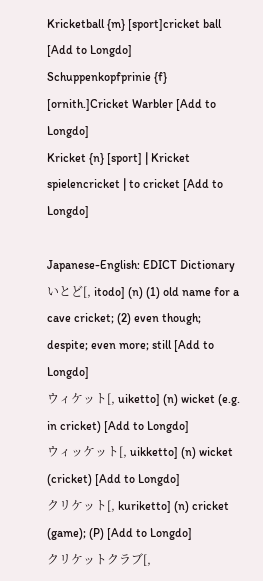Kricketball {m} [sport]cricket ball [Add to Longdo]
Schuppenkopfprinie {f} [ornith.]Cricket Warbler [Add to Longdo]
Kricket {n} [sport] | Kricket spielencricket | to cricket [Add to Longdo]

Japanese-English: EDICT Dictionary
いとど[, itodo] (n) (1) old name for a cave cricket; (2) even though; despite; even more; still [Add to Longdo]
ウィケット[, uiketto] (n) wicket (e.g. in cricket) [Add to Longdo]
ウィッケット[, uikketto] (n) wicket (cricket) [Add to Longdo]
クリケット[, kuriketto] (n) cricket (game); (P) [Add to Longdo]
クリケットクラブ[,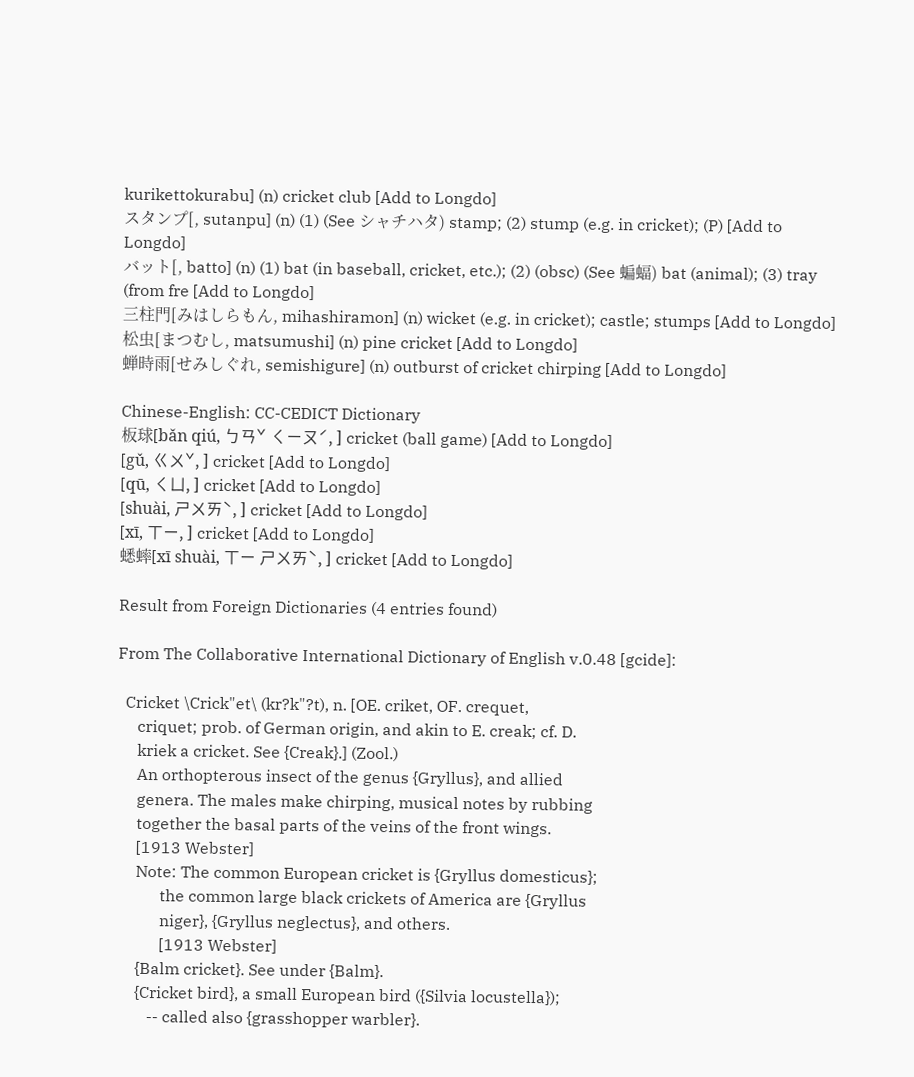kurikettokurabu] (n) cricket club [Add to Longdo]
スタンプ[, sutanpu] (n) (1) (See シャチハタ) stamp; (2) stump (e.g. in cricket); (P) [Add to Longdo]
バット[, batto] (n) (1) bat (in baseball, cricket, etc.); (2) (obsc) (See 蝙蝠) bat (animal); (3) tray (from fre [Add to Longdo]
三柱門[みはしらもん, mihashiramon] (n) wicket (e.g. in cricket); castle; stumps [Add to Longdo]
松虫[まつむし, matsumushi] (n) pine cricket [Add to Longdo]
蝉時雨[せみしぐれ, semishigure] (n) outburst of cricket chirping [Add to Longdo]

Chinese-English: CC-CEDICT Dictionary
板球[bǎn qiú, ㄅㄢˇ ㄑㄧㄡˊ, ] cricket (ball game) [Add to Longdo]
[gǔ, ㄍㄨˇ, ] cricket [Add to Longdo]
[qū, ㄑㄩ, ] cricket [Add to Longdo]
[shuài, ㄕㄨㄞˋ, ] cricket [Add to Longdo]
[xī, ㄒㄧ, ] cricket [Add to Longdo]
蟋蟀[xī shuài, ㄒㄧ ㄕㄨㄞˋ, ] cricket [Add to Longdo]

Result from Foreign Dictionaries (4 entries found)

From The Collaborative International Dictionary of English v.0.48 [gcide]:

  Cricket \Crick"et\ (kr?k"?t), n. [OE. criket, OF. crequet,
     criquet; prob. of German origin, and akin to E. creak; cf. D.
     kriek a cricket. See {Creak}.] (Zool.)
     An orthopterous insect of the genus {Gryllus}, and allied
     genera. The males make chirping, musical notes by rubbing
     together the basal parts of the veins of the front wings.
     [1913 Webster]
     Note: The common European cricket is {Gryllus domesticus};
           the common large black crickets of America are {Gryllus
           niger}, {Gryllus neglectus}, and others.
           [1913 Webster]
     {Balm cricket}. See under {Balm}.
     {Cricket bird}, a small European bird ({Silvia locustella});
        -- called also {grasshopper warbler}.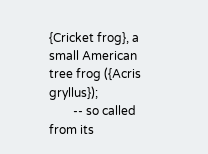{Cricket frog}, a small American tree frog ({Acris gryllus});
        -- so called from its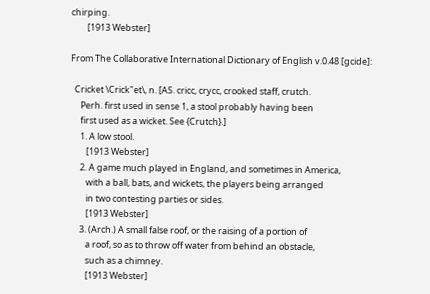chirping.
        [1913 Webster]

From The Collaborative International Dictionary of English v.0.48 [gcide]:

  Cricket \Crick"et\, n. [AS. cricc, crycc, crooked staff, crutch.
     Perh. first used in sense 1, a stool probably having been
     first used as a wicket. See {Crutch}.]
     1. A low stool.
        [1913 Webster]
     2. A game much played in England, and sometimes in America,
        with a ball, bats, and wickets, the players being arranged
        in two contesting parties or sides.
        [1913 Webster]
     3. (Arch.) A small false roof, or the raising of a portion of
        a roof, so as to throw off water from behind an obstacle,
        such as a chimney.
        [1913 Webster]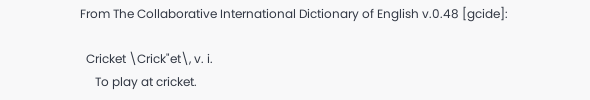From The Collaborative International Dictionary of English v.0.48 [gcide]:

  Cricket \Crick"et\, v. i.
     To play at cricket.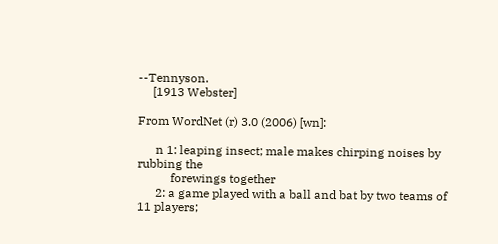--Tennyson.
     [1913 Webster]

From WordNet (r) 3.0 (2006) [wn]:

      n 1: leaping insect; male makes chirping noises by rubbing the
           forewings together
      2: a game played with a ball and bat by two teams of 11 players;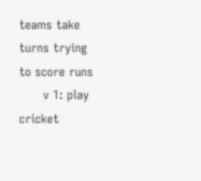teams take turns trying to score runs
      v 1: play cricket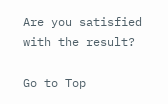Are you satisfied with the result?

Go to Top